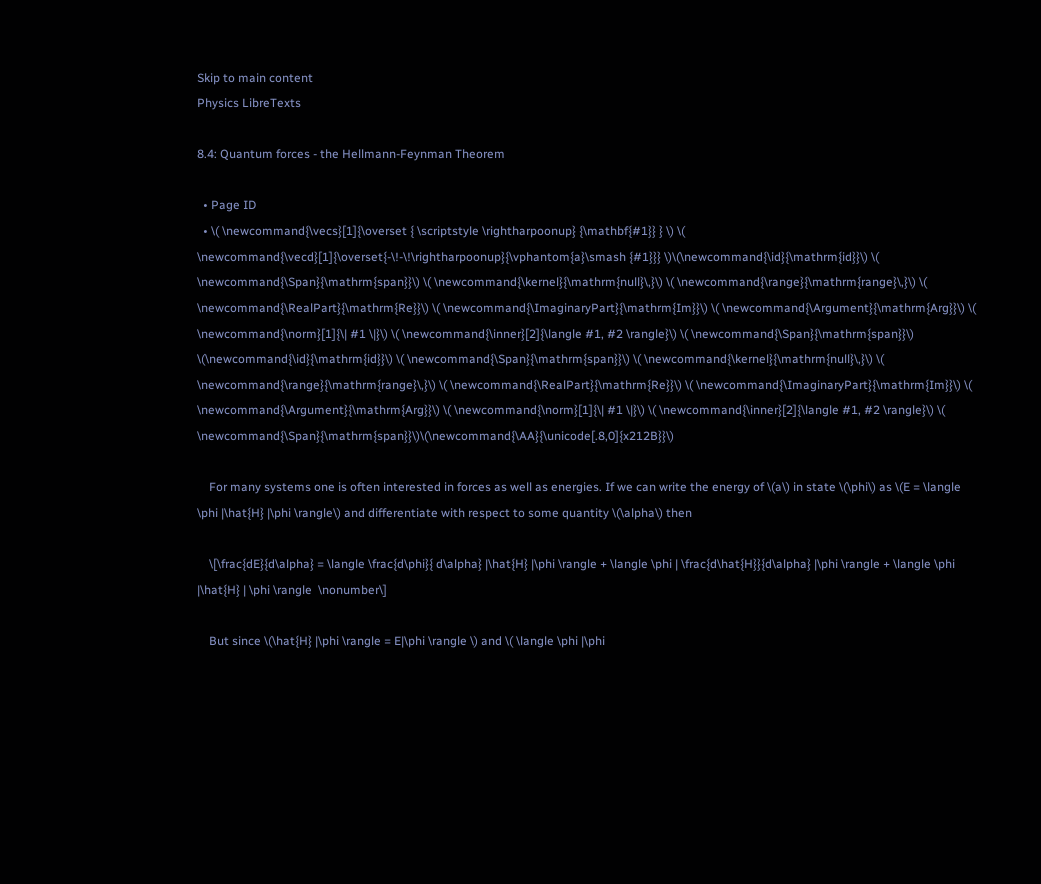Skip to main content
Physics LibreTexts

8.4: Quantum forces - the Hellmann-Feynman Theorem

  • Page ID
  • \( \newcommand{\vecs}[1]{\overset { \scriptstyle \rightharpoonup} {\mathbf{#1}} } \) \( \newcommand{\vecd}[1]{\overset{-\!-\!\rightharpoonup}{\vphantom{a}\smash {#1}}} \)\(\newcommand{\id}{\mathrm{id}}\) \( \newcommand{\Span}{\mathrm{span}}\) \( \newcommand{\kernel}{\mathrm{null}\,}\) \( \newcommand{\range}{\mathrm{range}\,}\) \( \newcommand{\RealPart}{\mathrm{Re}}\) \( \newcommand{\ImaginaryPart}{\mathrm{Im}}\) \( \newcommand{\Argument}{\mathrm{Arg}}\) \( \newcommand{\norm}[1]{\| #1 \|}\) \( \newcommand{\inner}[2]{\langle #1, #2 \rangle}\) \( \newcommand{\Span}{\mathrm{span}}\) \(\newcommand{\id}{\mathrm{id}}\) \( \newcommand{\Span}{\mathrm{span}}\) \( \newcommand{\kernel}{\mathrm{null}\,}\) \( \newcommand{\range}{\mathrm{range}\,}\) \( \newcommand{\RealPart}{\mathrm{Re}}\) \( \newcommand{\ImaginaryPart}{\mathrm{Im}}\) \( \newcommand{\Argument}{\mathrm{Arg}}\) \( \newcommand{\norm}[1]{\| #1 \|}\) \( \newcommand{\inner}[2]{\langle #1, #2 \rangle}\) \( \newcommand{\Span}{\mathrm{span}}\)\(\newcommand{\AA}{\unicode[.8,0]{x212B}}\)

    For many systems one is often interested in forces as well as energies. If we can write the energy of \(a\) in state \(\phi\) as \(E = \langle \phi |\hat{H} |\phi \rangle\) and differentiate with respect to some quantity \(\alpha\) then

    \[\frac{dE}{d\alpha} = \langle \frac{d\phi}{ d\alpha} |\hat{H} |\phi \rangle + \langle \phi | \frac{d\hat{H}}{d\alpha} |\phi \rangle + \langle \phi |\hat{H} | \phi \rangle  \nonumber\]

    But since \(\hat{H} |\phi \rangle = E|\phi \rangle \) and \( \langle \phi |\phi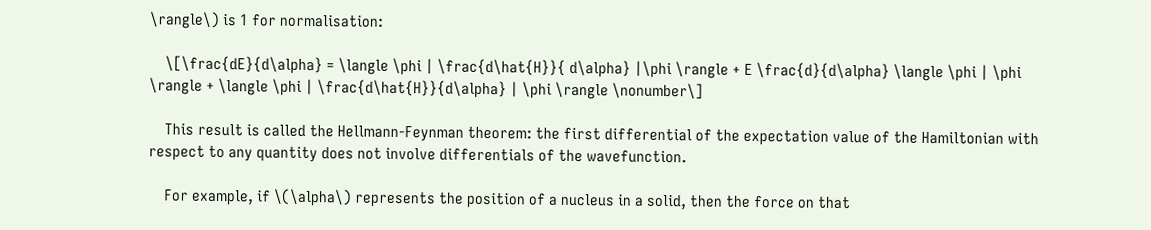\rangle\) is 1 for normalisation:

    \[\frac{dE}{d\alpha} = \langle \phi | \frac{d\hat{H}}{ d\alpha} |\phi \rangle + E \frac{d}{d\alpha} \langle \phi | \phi \rangle + \langle \phi | \frac{d\hat{H}}{d\alpha} | \phi \rangle \nonumber\]

    This result is called the Hellmann-Feynman theorem: the first differential of the expectation value of the Hamiltonian with respect to any quantity does not involve differentials of the wavefunction.

    For example, if \(\alpha\) represents the position of a nucleus in a solid, then the force on that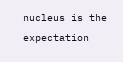nucleus is the expectation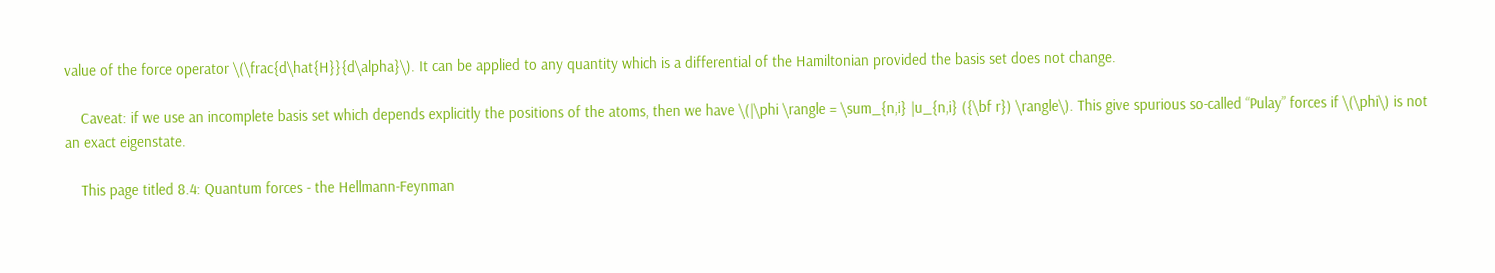value of the force operator \(\frac{d\hat{H}}{d\alpha}\). It can be applied to any quantity which is a differential of the Hamiltonian provided the basis set does not change.

    Caveat: if we use an incomplete basis set which depends explicitly the positions of the atoms, then we have \(|\phi \rangle = \sum_{n,i} |u_{n,i} ({\bf r}) \rangle\). This give spurious so-called “Pulay” forces if \(\phi\) is not an exact eigenstate.

    This page titled 8.4: Quantum forces - the Hellmann-Feynman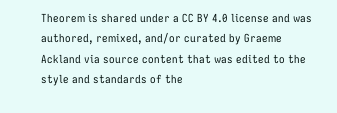Theorem is shared under a CC BY 4.0 license and was authored, remixed, and/or curated by Graeme Ackland via source content that was edited to the style and standards of the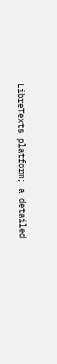LibreTexts platform; a detailed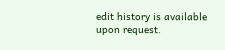edit history is available upon request.